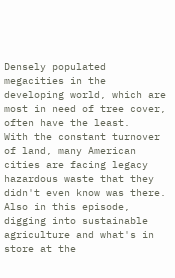Densely populated megacities in the developing world, which are most in need of tree cover, often have the least.
With the constant turnover of land, many American cities are facing legacy hazardous waste that they didn't even know was there.
Also in this episode, digging into sustainable agriculture and what's in store at the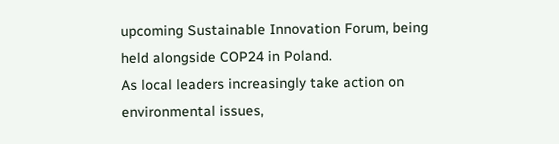upcoming Sustainable Innovation Forum, being held alongside COP24 in Poland.
As local leaders increasingly take action on environmental issues,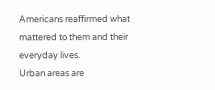Americans reaffirmed what mattered to them and their everyday lives.
Urban areas are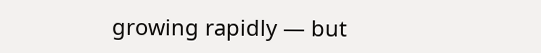growing rapidly — but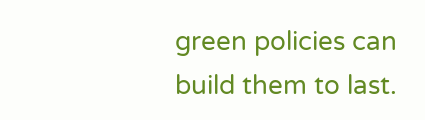green policies can build them to last.